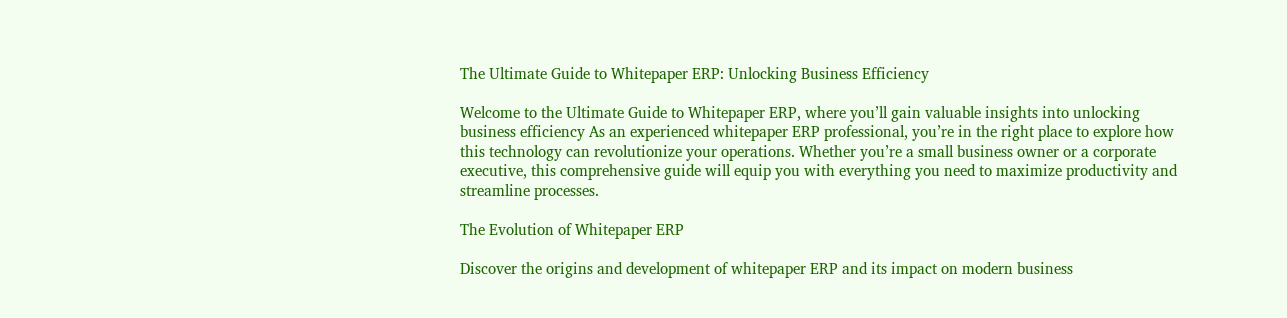The Ultimate Guide to Whitepaper ERP: Unlocking Business Efficiency

Welcome to the Ultimate Guide to Whitepaper ERP, where you’ll gain valuable insights into unlocking business efficiency As an experienced whitepaper ERP professional, you’re in the right place to explore how this technology can revolutionize your operations. Whether you’re a small business owner or a corporate executive, this comprehensive guide will equip you with everything you need to maximize productivity and streamline processes.

The Evolution of Whitepaper ERP

Discover the origins and development of whitepaper ERP and its impact on modern business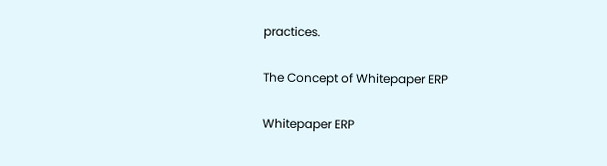practices.

The Concept of Whitepaper ERP

Whitepaper ERP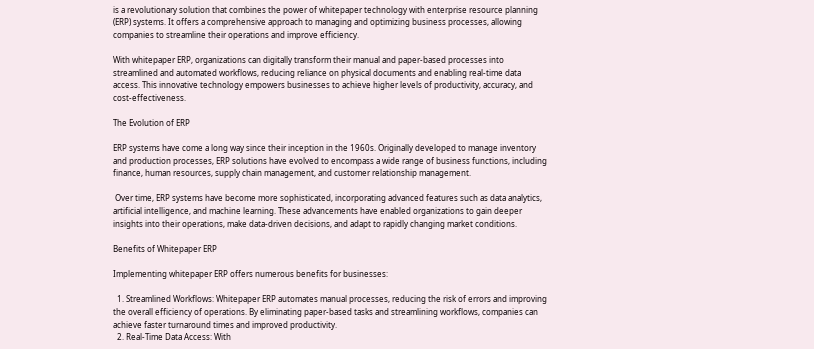is a revolutionary solution that combines the power of whitepaper technology with enterprise resource planning (ERP) systems. It offers a comprehensive approach to managing and optimizing business processes, allowing companies to streamline their operations and improve efficiency.

With whitepaper ERP, organizations can digitally transform their manual and paper-based processes into streamlined and automated workflows, reducing reliance on physical documents and enabling real-time data access. This innovative technology empowers businesses to achieve higher levels of productivity, accuracy, and cost-effectiveness.

The Evolution of ERP

ERP systems have come a long way since their inception in the 1960s. Originally developed to manage inventory and production processes, ERP solutions have evolved to encompass a wide range of business functions, including finance, human resources, supply chain management, and customer relationship management.

 Over time, ERP systems have become more sophisticated, incorporating advanced features such as data analytics, artificial intelligence, and machine learning. These advancements have enabled organizations to gain deeper insights into their operations, make data-driven decisions, and adapt to rapidly changing market conditions.

Benefits of Whitepaper ERP

Implementing whitepaper ERP offers numerous benefits for businesses:

  1. Streamlined Workflows: Whitepaper ERP automates manual processes, reducing the risk of errors and improving the overall efficiency of operations. By eliminating paper-based tasks and streamlining workflows, companies can achieve faster turnaround times and improved productivity.
  2. Real-Time Data Access: With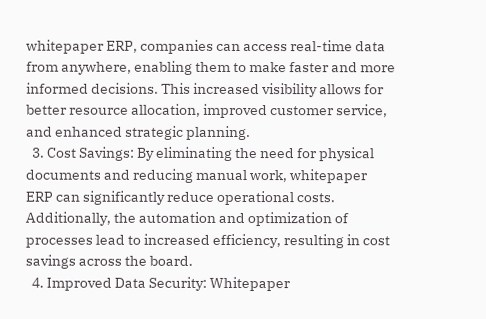whitepaper ERP, companies can access real-time data from anywhere, enabling them to make faster and more informed decisions. This increased visibility allows for better resource allocation, improved customer service, and enhanced strategic planning.
  3. Cost Savings: By eliminating the need for physical documents and reducing manual work, whitepaper ERP can significantly reduce operational costs. Additionally, the automation and optimization of processes lead to increased efficiency, resulting in cost savings across the board.
  4. Improved Data Security: Whitepaper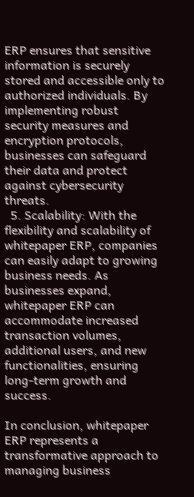ERP ensures that sensitive information is securely stored and accessible only to authorized individuals. By implementing robust security measures and encryption protocols, businesses can safeguard their data and protect against cybersecurity threats.
  5. Scalability: With the flexibility and scalability of whitepaper ERP, companies can easily adapt to growing business needs. As businesses expand, whitepaper ERP can accommodate increased transaction volumes, additional users, and new functionalities, ensuring long-term growth and success.

In conclusion, whitepaper ERP represents a transformative approach to managing business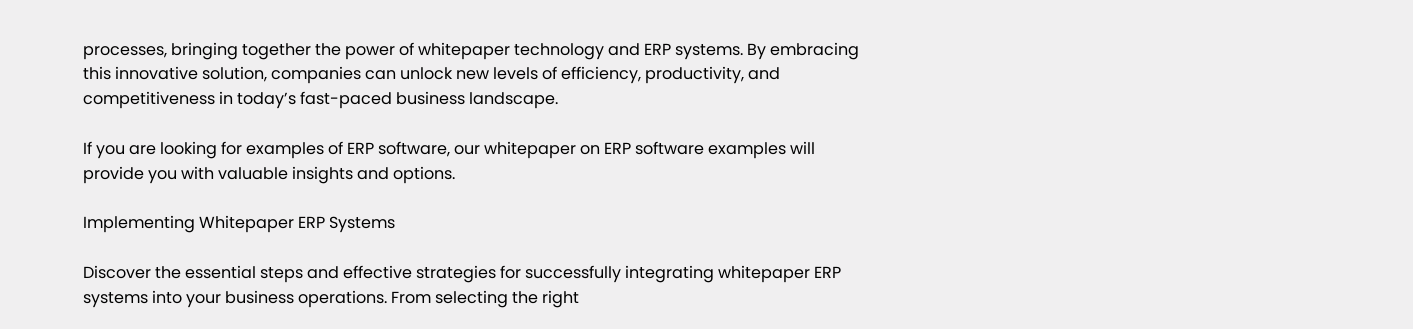processes, bringing together the power of whitepaper technology and ERP systems. By embracing this innovative solution, companies can unlock new levels of efficiency, productivity, and competitiveness in today’s fast-paced business landscape.

If you are looking for examples of ERP software, our whitepaper on ERP software examples will provide you with valuable insights and options.

Implementing Whitepaper ERP Systems

Discover the essential steps and effective strategies for successfully integrating whitepaper ERP systems into your business operations. From selecting the right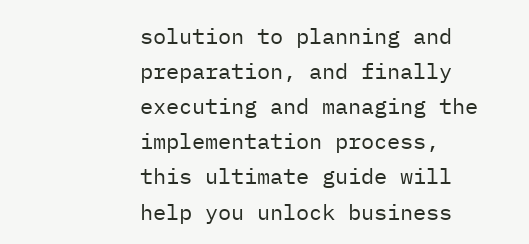solution to planning and preparation, and finally executing and managing the implementation process, this ultimate guide will help you unlock business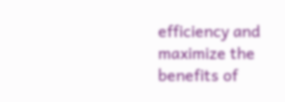efficiency and maximize the benefits of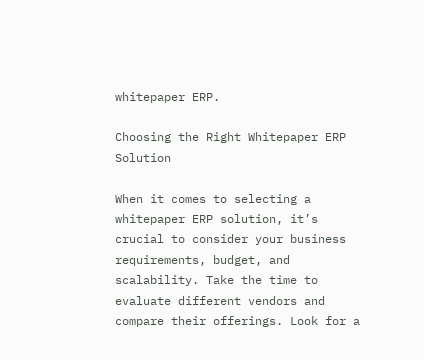whitepaper ERP.

Choosing the Right Whitepaper ERP Solution

When it comes to selecting a whitepaper ERP solution, it’s crucial to consider your business requirements, budget, and scalability. Take the time to evaluate different vendors and compare their offerings. Look for a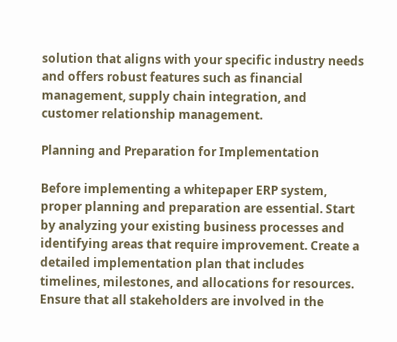solution that aligns with your specific industry needs and offers robust features such as financial management, supply chain integration, and customer relationship management.

Planning and Preparation for Implementation

Before implementing a whitepaper ERP system, proper planning and preparation are essential. Start by analyzing your existing business processes and identifying areas that require improvement. Create a detailed implementation plan that includes timelines, milestones, and allocations for resources. Ensure that all stakeholders are involved in the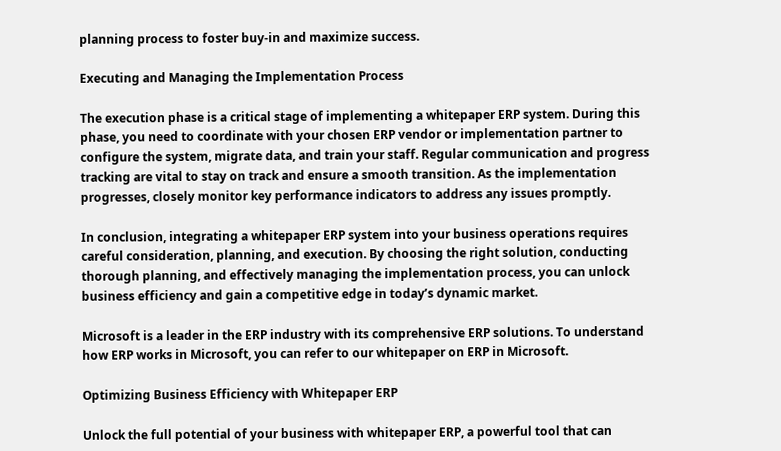planning process to foster buy-in and maximize success.

Executing and Managing the Implementation Process

The execution phase is a critical stage of implementing a whitepaper ERP system. During this phase, you need to coordinate with your chosen ERP vendor or implementation partner to configure the system, migrate data, and train your staff. Regular communication and progress tracking are vital to stay on track and ensure a smooth transition. As the implementation progresses, closely monitor key performance indicators to address any issues promptly.

In conclusion, integrating a whitepaper ERP system into your business operations requires careful consideration, planning, and execution. By choosing the right solution, conducting thorough planning, and effectively managing the implementation process, you can unlock business efficiency and gain a competitive edge in today’s dynamic market.

Microsoft is a leader in the ERP industry with its comprehensive ERP solutions. To understand how ERP works in Microsoft, you can refer to our whitepaper on ERP in Microsoft.

Optimizing Business Efficiency with Whitepaper ERP

Unlock the full potential of your business with whitepaper ERP, a powerful tool that can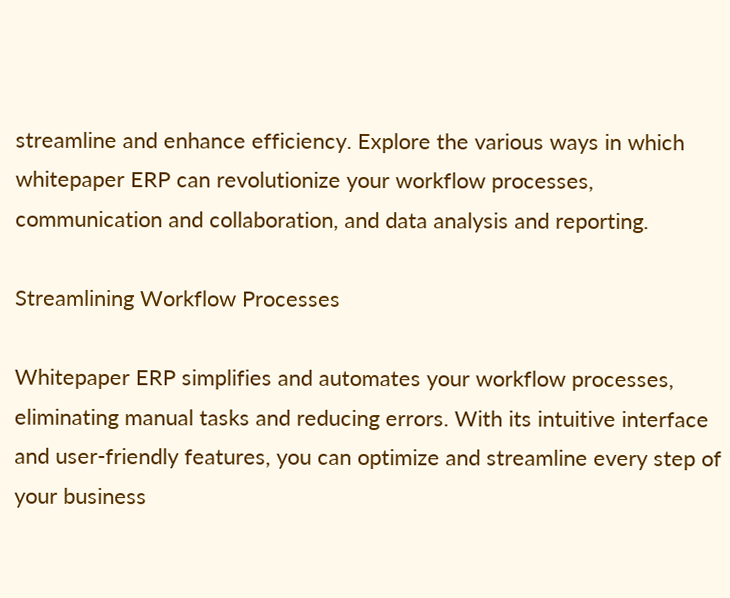streamline and enhance efficiency. Explore the various ways in which whitepaper ERP can revolutionize your workflow processes, communication and collaboration, and data analysis and reporting.

Streamlining Workflow Processes

Whitepaper ERP simplifies and automates your workflow processes, eliminating manual tasks and reducing errors. With its intuitive interface and user-friendly features, you can optimize and streamline every step of your business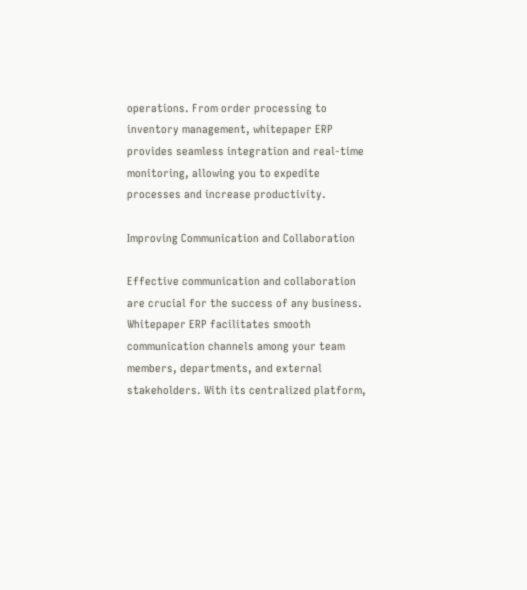operations. From order processing to inventory management, whitepaper ERP provides seamless integration and real-time monitoring, allowing you to expedite processes and increase productivity.

Improving Communication and Collaboration

Effective communication and collaboration are crucial for the success of any business. Whitepaper ERP facilitates smooth communication channels among your team members, departments, and external stakeholders. With its centralized platform,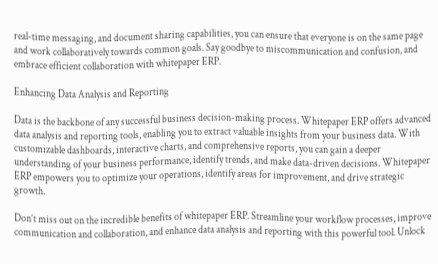real-time messaging, and document sharing capabilities, you can ensure that everyone is on the same page and work collaboratively towards common goals. Say goodbye to miscommunication and confusion, and embrace efficient collaboration with whitepaper ERP.

Enhancing Data Analysis and Reporting

Data is the backbone of any successful business decision-making process. Whitepaper ERP offers advanced data analysis and reporting tools, enabling you to extract valuable insights from your business data. With customizable dashboards, interactive charts, and comprehensive reports, you can gain a deeper understanding of your business performance, identify trends, and make data-driven decisions. Whitepaper ERP empowers you to optimize your operations, identify areas for improvement, and drive strategic growth.

Don’t miss out on the incredible benefits of whitepaper ERP. Streamline your workflow processes, improve communication and collaboration, and enhance data analysis and reporting with this powerful tool. Unlock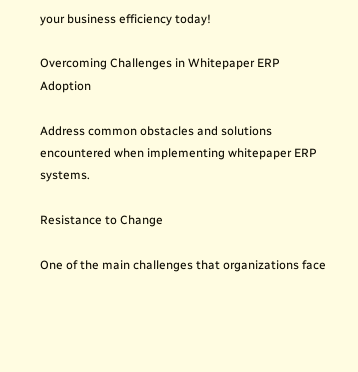your business efficiency today!

Overcoming Challenges in Whitepaper ERP Adoption

Address common obstacles and solutions encountered when implementing whitepaper ERP systems.

Resistance to Change

One of the main challenges that organizations face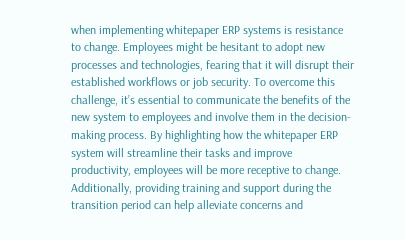when implementing whitepaper ERP systems is resistance to change. Employees might be hesitant to adopt new processes and technologies, fearing that it will disrupt their established workflows or job security. To overcome this challenge, it’s essential to communicate the benefits of the new system to employees and involve them in the decision-making process. By highlighting how the whitepaper ERP system will streamline their tasks and improve productivity, employees will be more receptive to change. Additionally, providing training and support during the transition period can help alleviate concerns and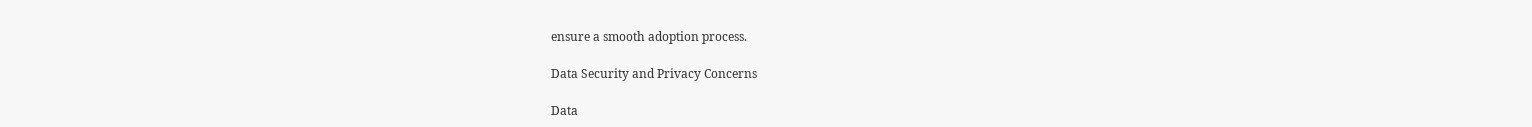ensure a smooth adoption process.

Data Security and Privacy Concerns

Data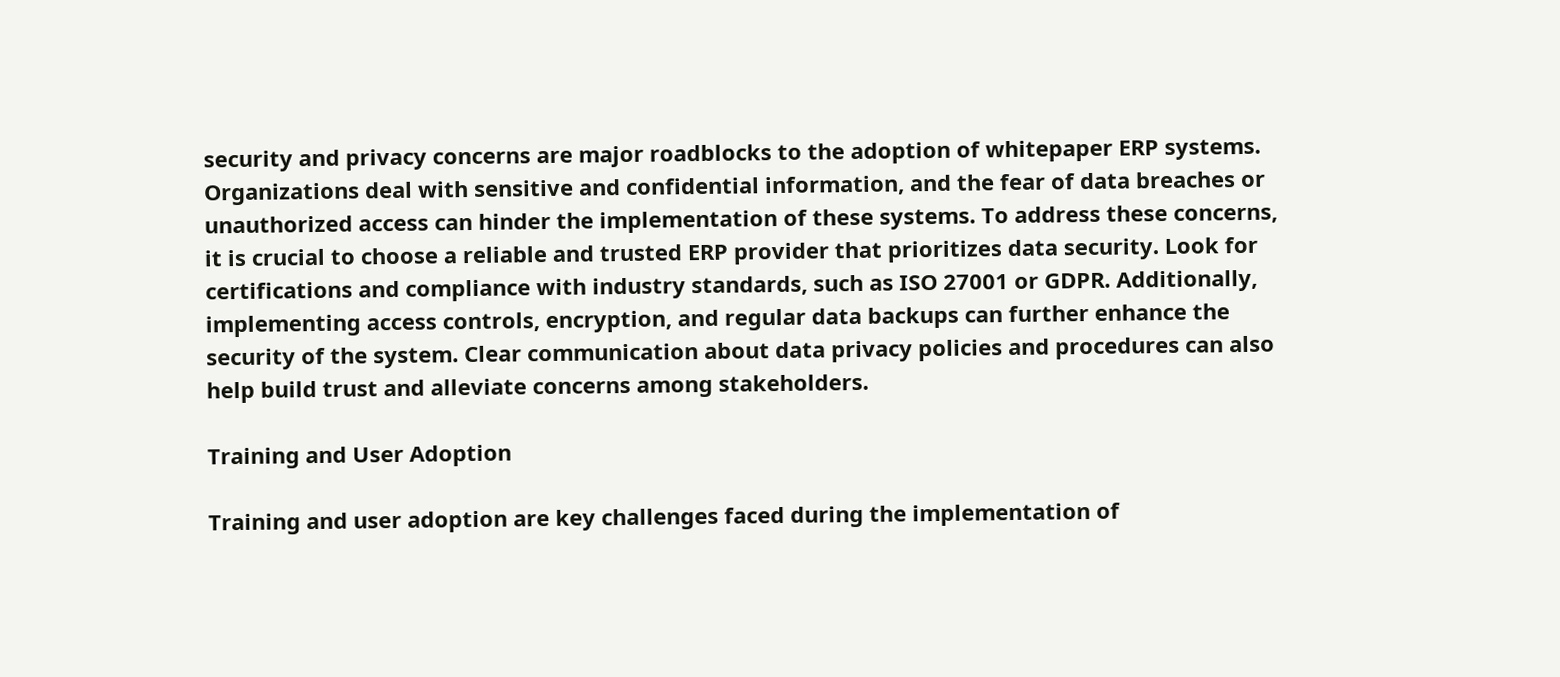security and privacy concerns are major roadblocks to the adoption of whitepaper ERP systems. Organizations deal with sensitive and confidential information, and the fear of data breaches or unauthorized access can hinder the implementation of these systems. To address these concerns, it is crucial to choose a reliable and trusted ERP provider that prioritizes data security. Look for certifications and compliance with industry standards, such as ISO 27001 or GDPR. Additionally, implementing access controls, encryption, and regular data backups can further enhance the security of the system. Clear communication about data privacy policies and procedures can also help build trust and alleviate concerns among stakeholders.

Training and User Adoption

Training and user adoption are key challenges faced during the implementation of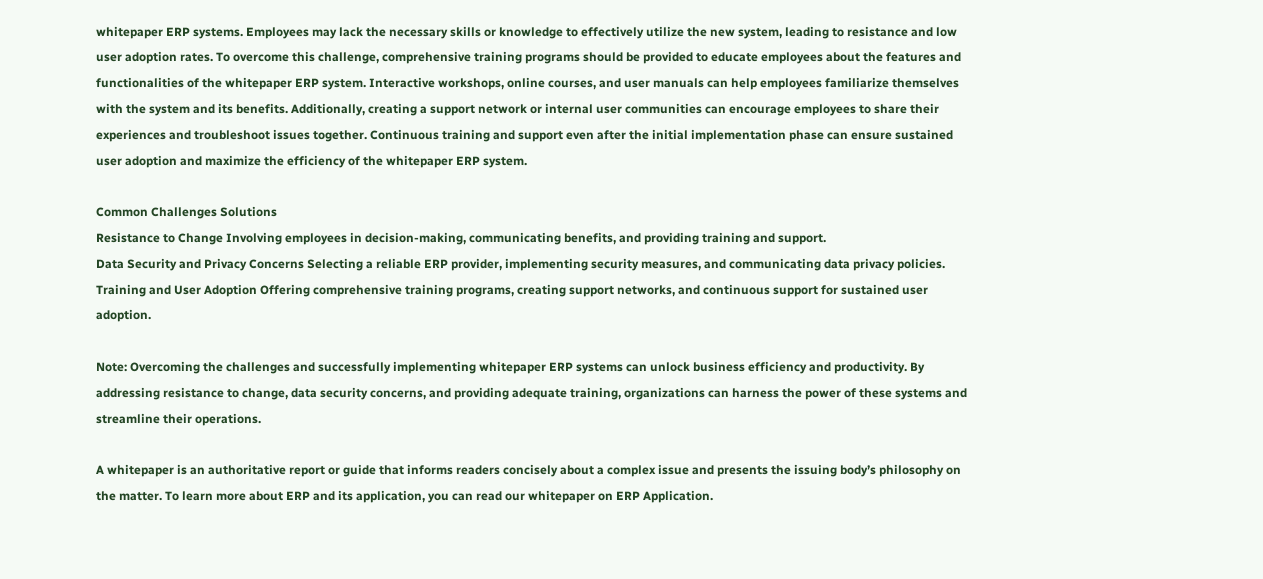whitepaper ERP systems. Employees may lack the necessary skills or knowledge to effectively utilize the new system, leading to resistance and low user adoption rates. To overcome this challenge, comprehensive training programs should be provided to educate employees about the features and functionalities of the whitepaper ERP system. Interactive workshops, online courses, and user manuals can help employees familiarize themselves with the system and its benefits. Additionally, creating a support network or internal user communities can encourage employees to share their experiences and troubleshoot issues together. Continuous training and support even after the initial implementation phase can ensure sustained user adoption and maximize the efficiency of the whitepaper ERP system.

Common Challenges Solutions
Resistance to Change Involving employees in decision-making, communicating benefits, and providing training and support.
Data Security and Privacy Concerns Selecting a reliable ERP provider, implementing security measures, and communicating data privacy policies.
Training and User Adoption Offering comprehensive training programs, creating support networks, and continuous support for sustained user adoption.

Note: Overcoming the challenges and successfully implementing whitepaper ERP systems can unlock business efficiency and productivity. By addressing resistance to change, data security concerns, and providing adequate training, organizations can harness the power of these systems and streamline their operations.

A whitepaper is an authoritative report or guide that informs readers concisely about a complex issue and presents the issuing body’s philosophy on the matter. To learn more about ERP and its application, you can read our whitepaper on ERP Application.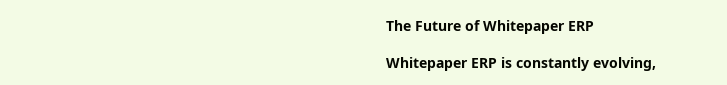The Future of Whitepaper ERP

Whitepaper ERP is constantly evolving,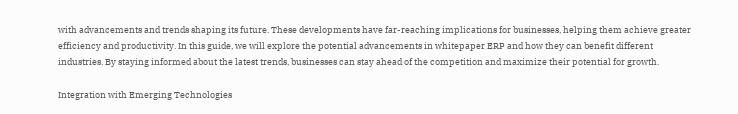with advancements and trends shaping its future. These developments have far-reaching implications for businesses, helping them achieve greater efficiency and productivity. In this guide, we will explore the potential advancements in whitepaper ERP and how they can benefit different industries. By staying informed about the latest trends, businesses can stay ahead of the competition and maximize their potential for growth.

Integration with Emerging Technologies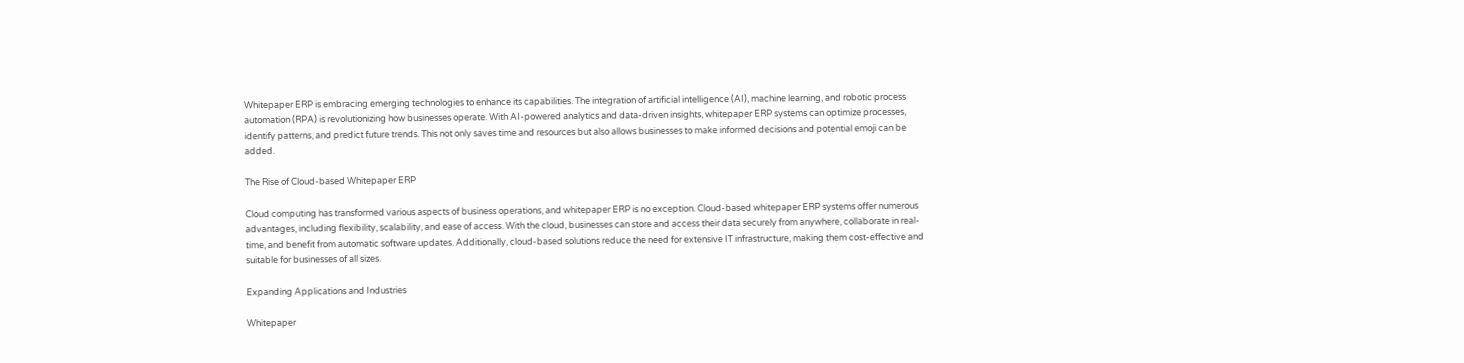Whitepaper ERP is embracing emerging technologies to enhance its capabilities. The integration of artificial intelligence (AI), machine learning, and robotic process automation (RPA) is revolutionizing how businesses operate. With AI-powered analytics and data-driven insights, whitepaper ERP systems can optimize processes, identify patterns, and predict future trends. This not only saves time and resources but also allows businesses to make informed decisions and potential emoji can be added.

The Rise of Cloud-based Whitepaper ERP

Cloud computing has transformed various aspects of business operations, and whitepaper ERP is no exception. Cloud-based whitepaper ERP systems offer numerous advantages, including flexibility, scalability, and ease of access. With the cloud, businesses can store and access their data securely from anywhere, collaborate in real-time, and benefit from automatic software updates. Additionally, cloud-based solutions reduce the need for extensive IT infrastructure, making them cost-effective and suitable for businesses of all sizes.

Expanding Applications and Industries

Whitepaper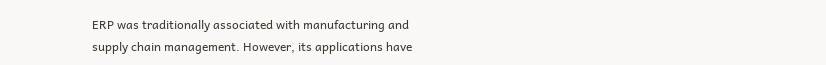ERP was traditionally associated with manufacturing and supply chain management. However, its applications have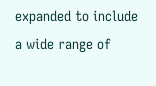expanded to include a wide range of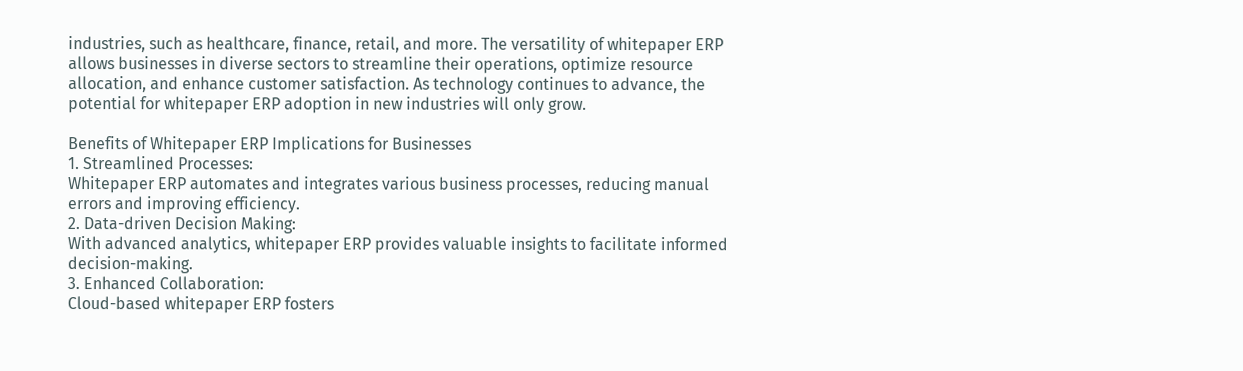industries, such as healthcare, finance, retail, and more. The versatility of whitepaper ERP allows businesses in diverse sectors to streamline their operations, optimize resource allocation, and enhance customer satisfaction. As technology continues to advance, the potential for whitepaper ERP adoption in new industries will only grow.

Benefits of Whitepaper ERP Implications for Businesses
1. Streamlined Processes:
Whitepaper ERP automates and integrates various business processes, reducing manual errors and improving efficiency.
2. Data-driven Decision Making:
With advanced analytics, whitepaper ERP provides valuable insights to facilitate informed decision-making.
3. Enhanced Collaboration:
Cloud-based whitepaper ERP fosters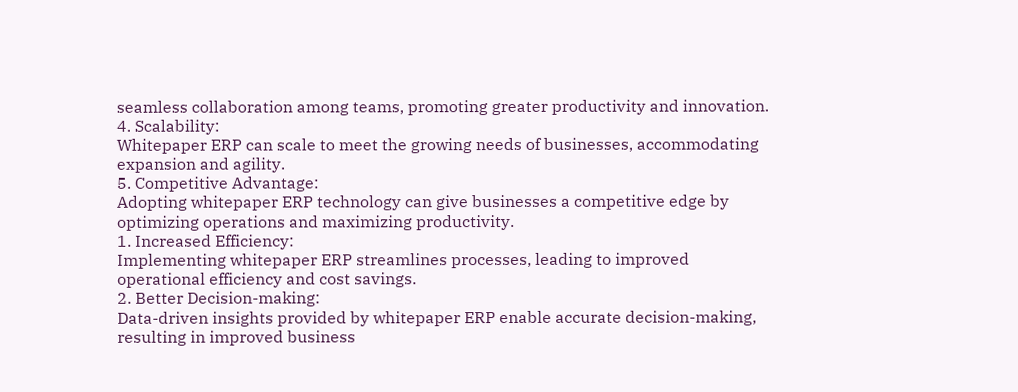seamless collaboration among teams, promoting greater productivity and innovation.
4. Scalability:
Whitepaper ERP can scale to meet the growing needs of businesses, accommodating expansion and agility.
5. Competitive Advantage:
Adopting whitepaper ERP technology can give businesses a competitive edge by optimizing operations and maximizing productivity.
1. Increased Efficiency:
Implementing whitepaper ERP streamlines processes, leading to improved operational efficiency and cost savings.
2. Better Decision-making:
Data-driven insights provided by whitepaper ERP enable accurate decision-making, resulting in improved business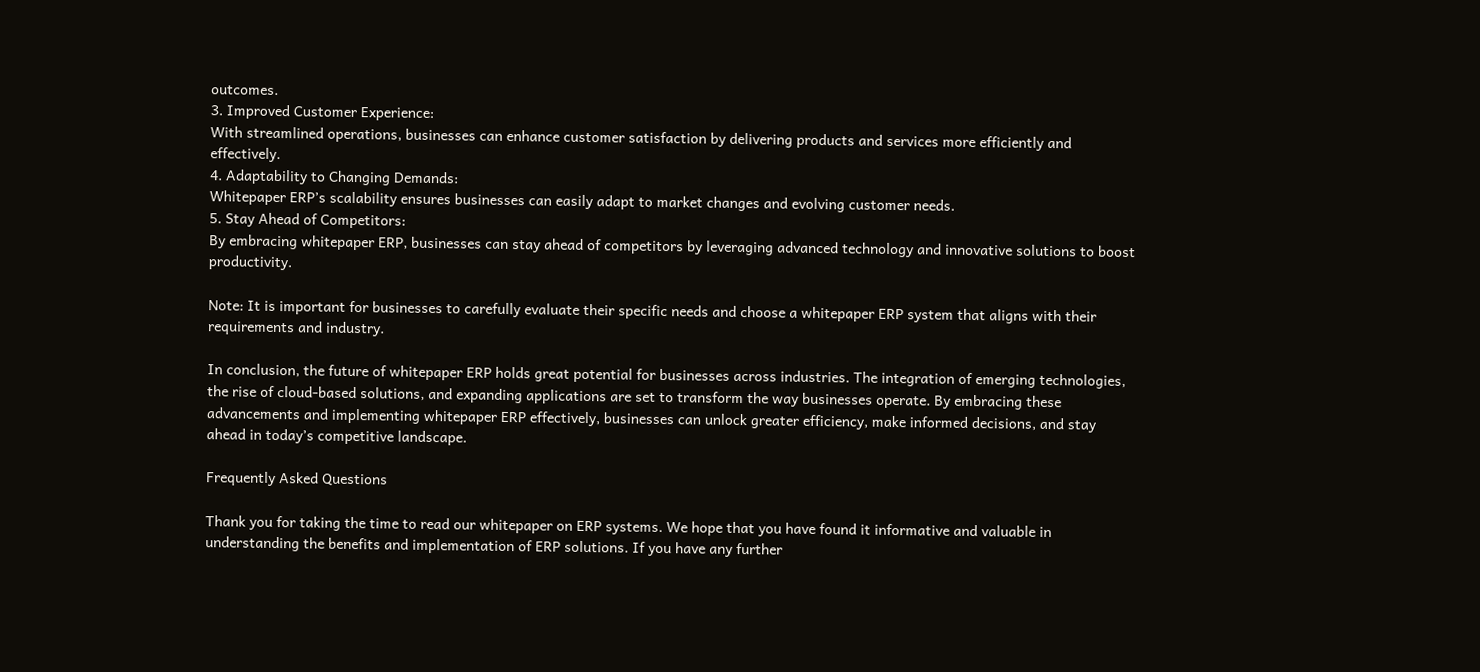outcomes.
3. Improved Customer Experience:
With streamlined operations, businesses can enhance customer satisfaction by delivering products and services more efficiently and effectively.
4. Adaptability to Changing Demands:
Whitepaper ERP’s scalability ensures businesses can easily adapt to market changes and evolving customer needs.
5. Stay Ahead of Competitors:
By embracing whitepaper ERP, businesses can stay ahead of competitors by leveraging advanced technology and innovative solutions to boost productivity.

Note: It is important for businesses to carefully evaluate their specific needs and choose a whitepaper ERP system that aligns with their requirements and industry.

In conclusion, the future of whitepaper ERP holds great potential for businesses across industries. The integration of emerging technologies, the rise of cloud-based solutions, and expanding applications are set to transform the way businesses operate. By embracing these advancements and implementing whitepaper ERP effectively, businesses can unlock greater efficiency, make informed decisions, and stay ahead in today’s competitive landscape.

Frequently Asked Questions

Thank you for taking the time to read our whitepaper on ERP systems. We hope that you have found it informative and valuable in understanding the benefits and implementation of ERP solutions. If you have any further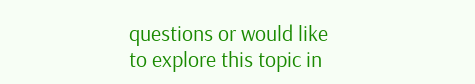questions or would like to explore this topic in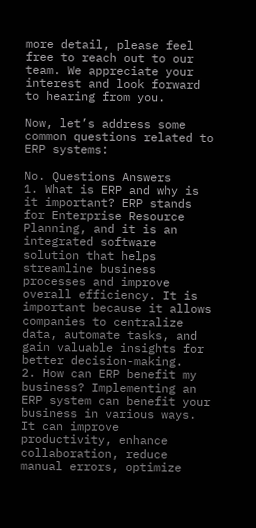more detail, please feel free to reach out to our team. We appreciate your interest and look forward to hearing from you.

Now, let’s address some common questions related to ERP systems:

No. Questions Answers
1. What is ERP and why is it important? ERP stands for Enterprise Resource Planning, and it is an integrated software solution that helps streamline business processes and improve overall efficiency. It is important because it allows companies to centralize data, automate tasks, and gain valuable insights for better decision-making.
2. How can ERP benefit my business? Implementing an ERP system can benefit your business in various ways. It can improve productivity, enhance collaboration, reduce manual errors, optimize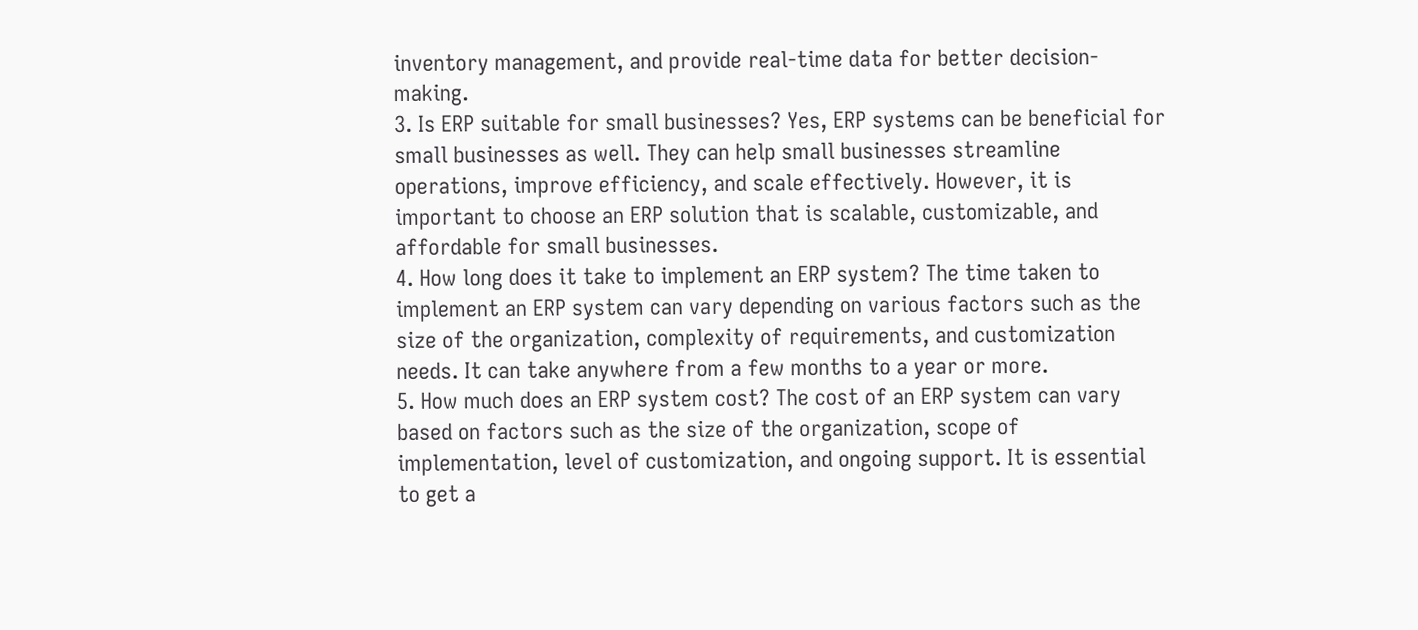inventory management, and provide real-time data for better decision-making.
3. Is ERP suitable for small businesses? Yes, ERP systems can be beneficial for small businesses as well. They can help small businesses streamline operations, improve efficiency, and scale effectively. However, it is important to choose an ERP solution that is scalable, customizable, and affordable for small businesses.
4. How long does it take to implement an ERP system? The time taken to implement an ERP system can vary depending on various factors such as the size of the organization, complexity of requirements, and customization needs. It can take anywhere from a few months to a year or more.
5. How much does an ERP system cost? The cost of an ERP system can vary based on factors such as the size of the organization, scope of implementation, level of customization, and ongoing support. It is essential to get a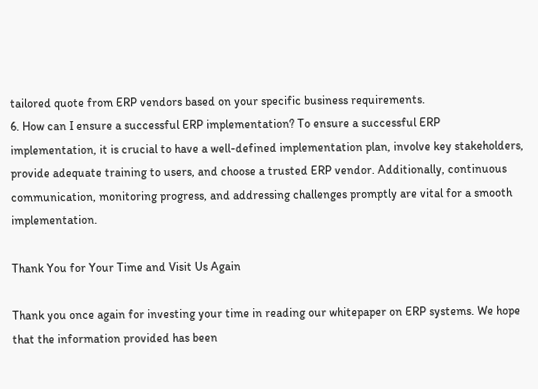tailored quote from ERP vendors based on your specific business requirements.
6. How can I ensure a successful ERP implementation? To ensure a successful ERP implementation, it is crucial to have a well-defined implementation plan, involve key stakeholders, provide adequate training to users, and choose a trusted ERP vendor. Additionally, continuous communication, monitoring progress, and addressing challenges promptly are vital for a smooth implementation.

Thank You for Your Time and Visit Us Again

Thank you once again for investing your time in reading our whitepaper on ERP systems. We hope that the information provided has been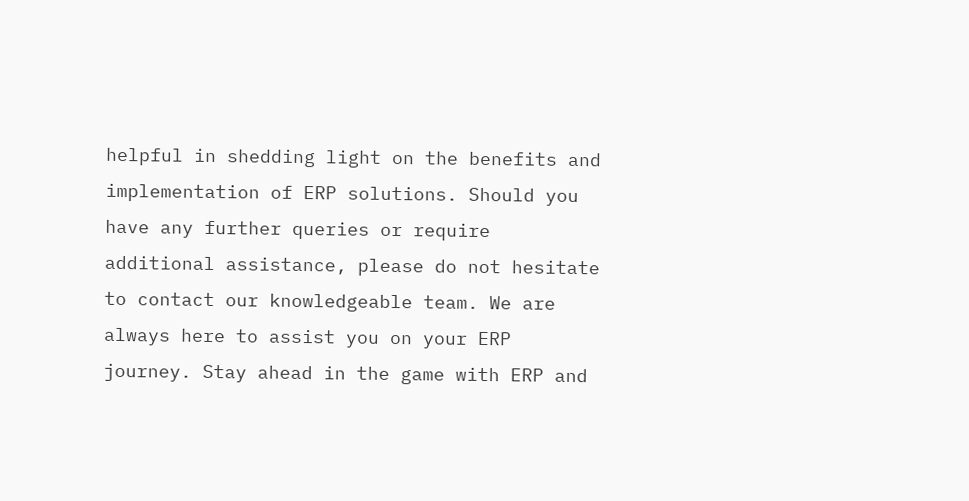helpful in shedding light on the benefits and implementation of ERP solutions. Should you have any further queries or require additional assistance, please do not hesitate to contact our knowledgeable team. We are always here to assist you on your ERP journey. Stay ahead in the game with ERP and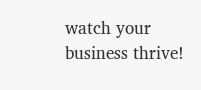watch your business thrive!